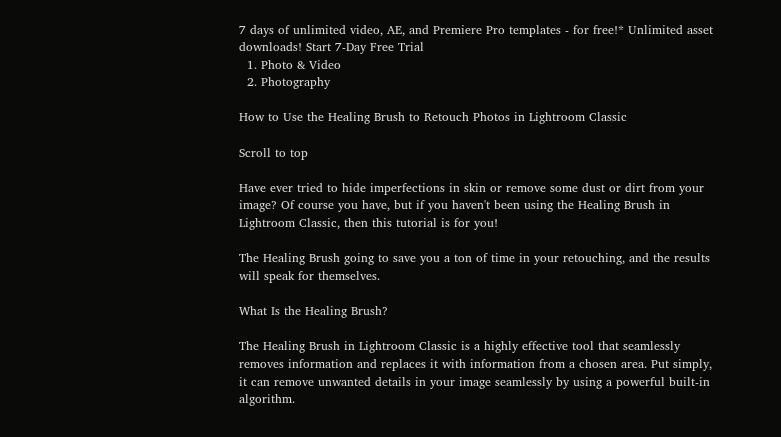7 days of unlimited video, AE, and Premiere Pro templates - for free!* Unlimited asset downloads! Start 7-Day Free Trial
  1. Photo & Video
  2. Photography

How to Use the Healing Brush to Retouch Photos in Lightroom Classic

Scroll to top

Have ever tried to hide imperfections in skin or remove some dust or dirt from your image? Of course you have, but if you haven't been using the Healing Brush in Lightroom Classic, then this tutorial is for you!

The Healing Brush going to save you a ton of time in your retouching, and the results will speak for themselves.

What Is the Healing Brush?

The Healing Brush in Lightroom Classic is a highly effective tool that seamlessly removes information and replaces it with information from a chosen area. Put simply, it can remove unwanted details in your image seamlessly by using a powerful built-in algorithm.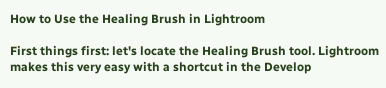How to Use the Healing Brush in Lightroom

First things first: let's locate the Healing Brush tool. Lightroom makes this very easy with a shortcut in the Develop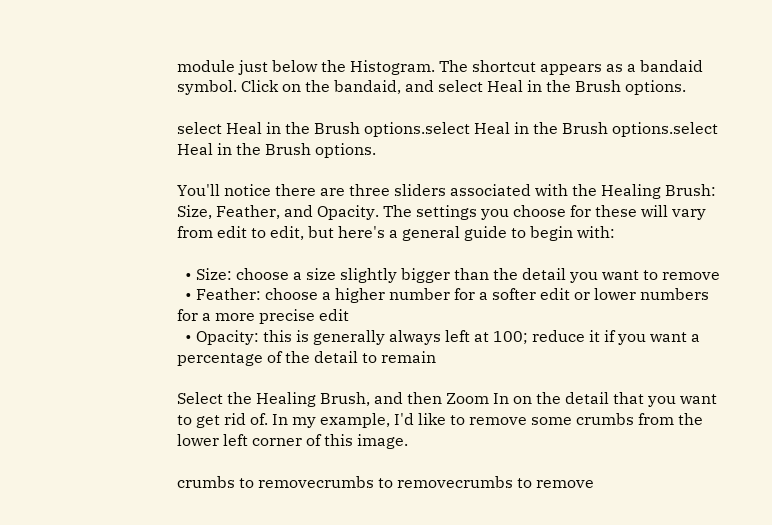module just below the Histogram. The shortcut appears as a bandaid symbol. Click on the bandaid, and select Heal in the Brush options.

select Heal in the Brush options.select Heal in the Brush options.select Heal in the Brush options.

You'll notice there are three sliders associated with the Healing Brush: Size, Feather, and Opacity. The settings you choose for these will vary from edit to edit, but here's a general guide to begin with:

  • Size: choose a size slightly bigger than the detail you want to remove
  • Feather: choose a higher number for a softer edit or lower numbers for a more precise edit
  • Opacity: this is generally always left at 100; reduce it if you want a percentage of the detail to remain

Select the Healing Brush, and then Zoom In on the detail that you want to get rid of. In my example, I'd like to remove some crumbs from the lower left corner of this image.

crumbs to removecrumbs to removecrumbs to remove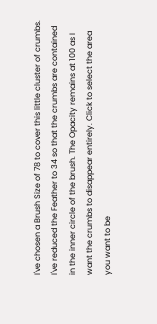I've chosen a Brush Size of 78 to cover this little cluster of crumbs. I've reduced the Feather to 34 so that the crumbs are contained in the inner circle of the brush. The Opacity remains at 100 as I want the crumbs to disappear entirely. Click to select the area you want to be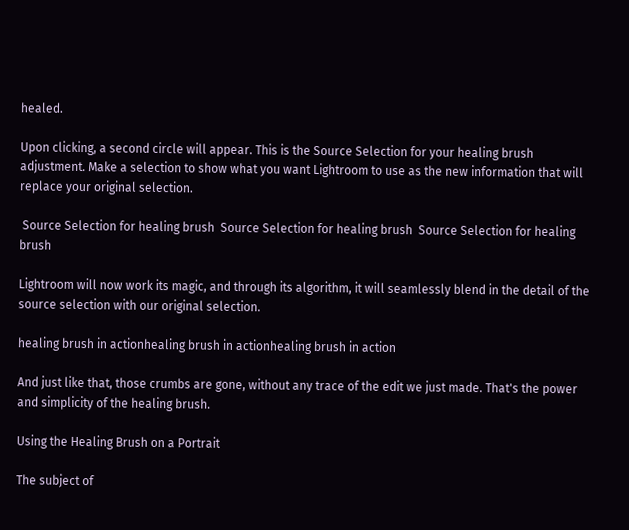healed.

Upon clicking, a second circle will appear. This is the Source Selection for your healing brush adjustment. Make a selection to show what you want Lightroom to use as the new information that will replace your original selection.

 Source Selection for healing brush  Source Selection for healing brush  Source Selection for healing brush

Lightroom will now work its magic, and through its algorithm, it will seamlessly blend in the detail of the source selection with our original selection.

healing brush in actionhealing brush in actionhealing brush in action

And just like that, those crumbs are gone, without any trace of the edit we just made. That's the power and simplicity of the healing brush.

Using the Healing Brush on a Portrait

The subject of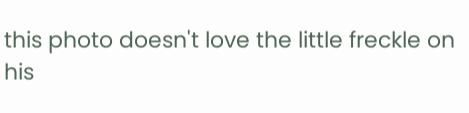this photo doesn't love the little freckle on his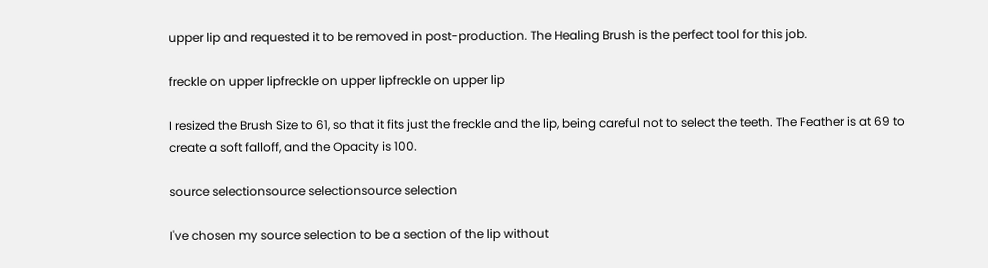upper lip and requested it to be removed in post-production. The Healing Brush is the perfect tool for this job.

freckle on upper lipfreckle on upper lipfreckle on upper lip

I resized the Brush Size to 61, so that it fits just the freckle and the lip, being careful not to select the teeth. The Feather is at 69 to create a soft falloff, and the Opacity is 100.

source selectionsource selectionsource selection

I've chosen my source selection to be a section of the lip without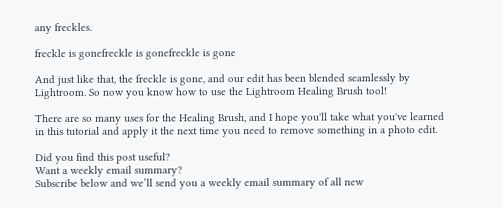any freckles.

freckle is gonefreckle is gonefreckle is gone

And just like that, the freckle is gone, and our edit has been blended seamlessly by Lightroom. So now you know how to use the Lightroom Healing Brush tool!

There are so many uses for the Healing Brush, and I hope you'll take what you've learned in this tutorial and apply it the next time you need to remove something in a photo edit.

Did you find this post useful?
Want a weekly email summary?
Subscribe below and we’ll send you a weekly email summary of all new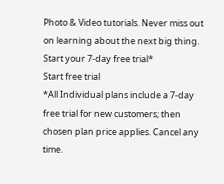Photo & Video tutorials. Never miss out on learning about the next big thing.
Start your 7-day free trial*
Start free trial
*All Individual plans include a 7-day free trial for new customers; then chosen plan price applies. Cancel any time.